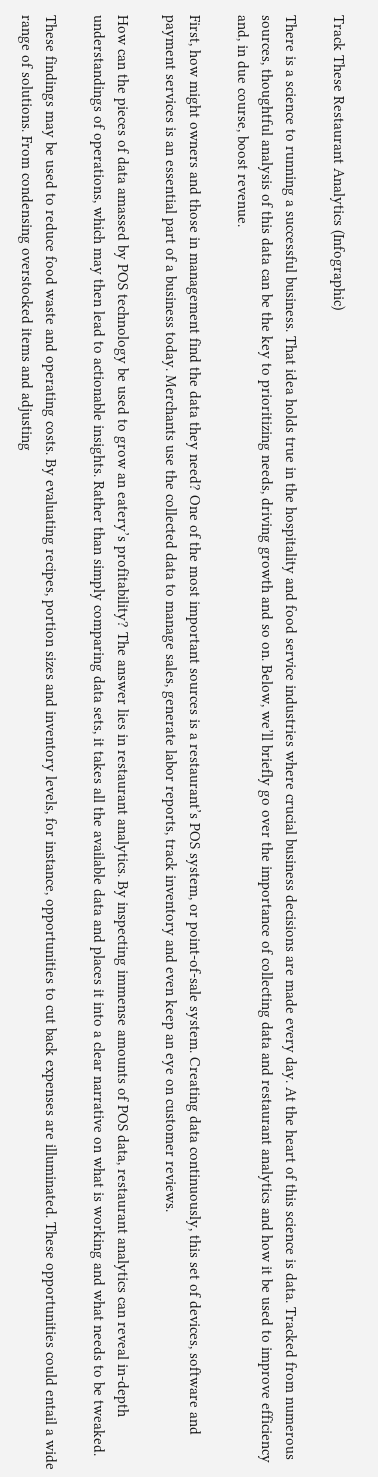Track These Restaurant Analytics (Infographic)

There is a science to running a successful business. That idea holds true in the hospitality and food service industries where crucial business decisions are made every day. At the heart of this science is data. Tracked from numerous sources, thoughtful analysis of this data can be the key to prioritizing needs, driving growth and so on. Below, we’ll briefly go over the importance of collecting data and restaurant analytics and how it be used to improve efficiency and, in due course, boost revenue.

First, how might owners and those in management find the data they need? One of the most important sources is a restaurant’s POS system, or point-of-sale system. Creating data continuously, this set of devices, software and payment services is an essential part of a business today. Merchants use the collected data to manage sales, generate labor reports, track inventory and even keep an eye on customer reviews.

How can the pieces of data amassed by POS technology be used to grow an eatery’s profitability? The answer lies in restaurant analytics. By inspecting immense amounts of POS data, restaurant analytics can reveal in-depth understandings of operations, which may then lead to actionable insights. Rather than simply comparing data sets, it takes all the available data and places it into a clear narrative on what is working and what needs to be tweaked.

These findings may be used to reduce food waste and operating costs. By evaluating recipes, portion sizes and inventory levels, for instance, opportunities to cut back expenses are illuminated. These opportunities could entail a wide range of solutions. From condensing overstocked items and adjusting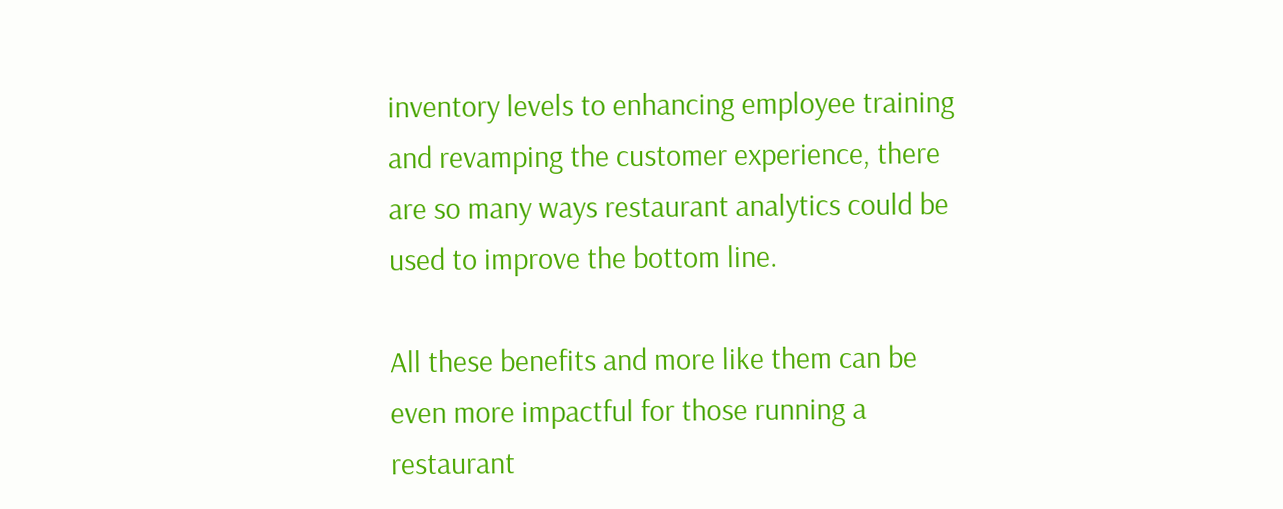inventory levels to enhancing employee training and revamping the customer experience, there are so many ways restaurant analytics could be used to improve the bottom line.

All these benefits and more like them can be even more impactful for those running a restaurant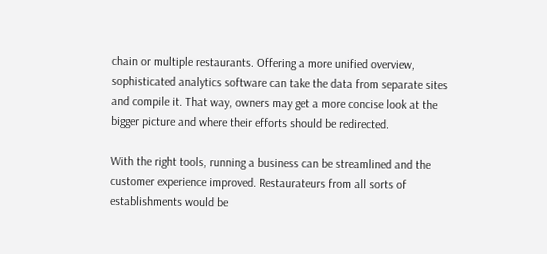chain or multiple restaurants. Offering a more unified overview, sophisticated analytics software can take the data from separate sites and compile it. That way, owners may get a more concise look at the bigger picture and where their efforts should be redirected.

With the right tools, running a business can be streamlined and the customer experience improved. Restaurateurs from all sorts of establishments would be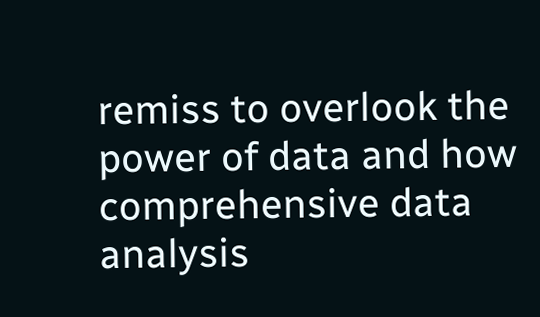remiss to overlook the power of data and how comprehensive data analysis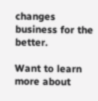changes business for the better.

Want to learn more about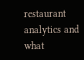restaurant analytics and what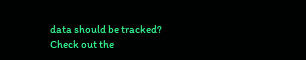data should be tracked? Check out the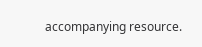accompanying resource.